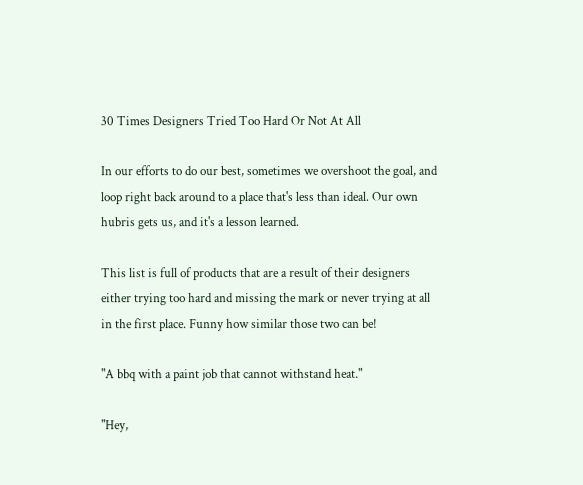30 Times Designers Tried Too Hard Or Not At All

In our efforts to do our best, sometimes we overshoot the goal, and loop right back around to a place that's less than ideal. Our own hubris gets us, and it's a lesson learned.

This list is full of products that are a result of their designers either trying too hard and missing the mark or never trying at all in the first place. Funny how similar those two can be!

"A bbq with a paint job that cannot withstand heat."

"Hey,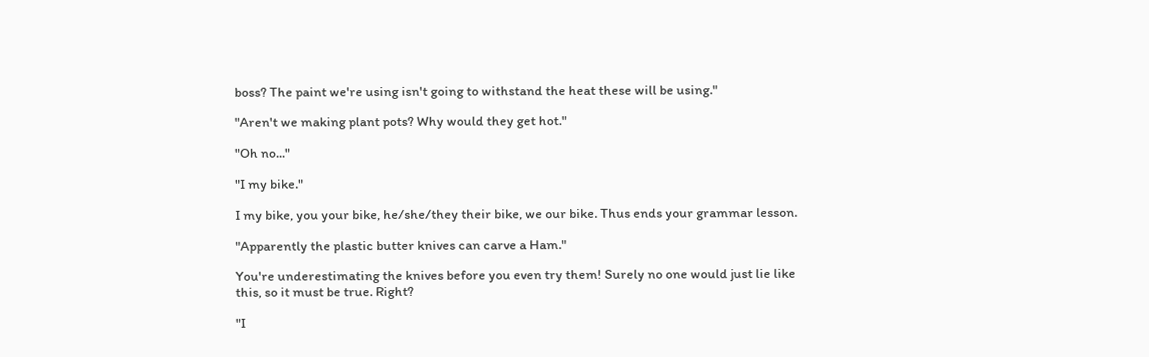boss? The paint we're using isn't going to withstand the heat these will be using."

"Aren't we making plant pots? Why would they get hot."

"Oh no..."

"I my bike."

I my bike, you your bike, he/she/they their bike, we our bike. Thus ends your grammar lesson.

"Apparently the plastic butter knives can carve a Ham."

You're underestimating the knives before you even try them! Surely no one would just lie like this, so it must be true. Right?

"I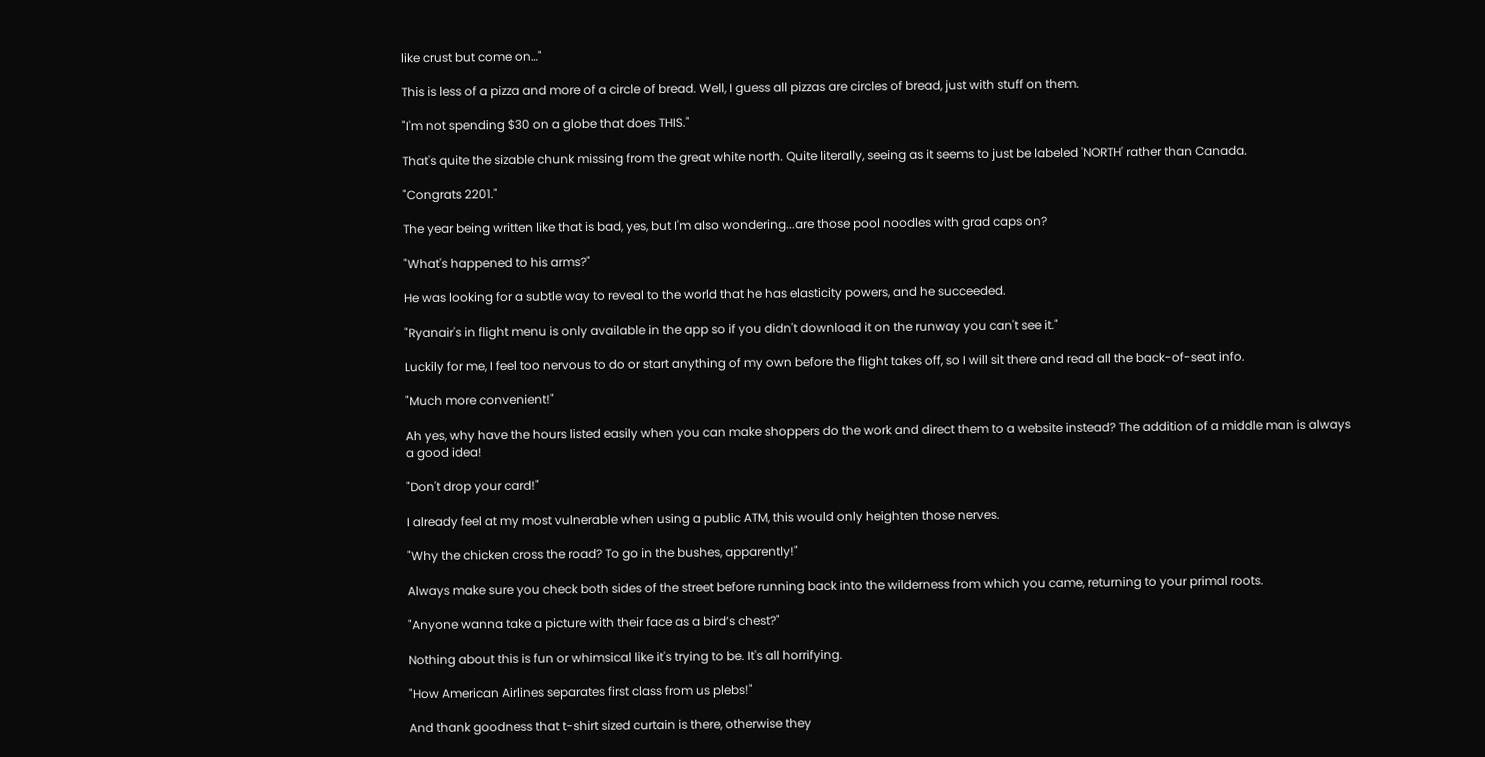like crust but come on…"

This is less of a pizza and more of a circle of bread. Well, I guess all pizzas are circles of bread, just with stuff on them.

"I'm not spending $30 on a globe that does THIS."

That's quite the sizable chunk missing from the great white north. Quite literally, seeing as it seems to just be labeled 'NORTH' rather than Canada.

"Congrats 2201."

The year being written like that is bad, yes, but I'm also wondering...are those pool noodles with grad caps on?

"What's happened to his arms?"

He was looking for a subtle way to reveal to the world that he has elasticity powers, and he succeeded.

"Ryanair's in flight menu is only available in the app so if you didn't download it on the runway you can't see it."

Luckily for me, I feel too nervous to do or start anything of my own before the flight takes off, so I will sit there and read all the back-of-seat info.

"Much more convenient!"

Ah yes, why have the hours listed easily when you can make shoppers do the work and direct them to a website instead? The addition of a middle man is always a good idea!

"Don't drop your card!"

I already feel at my most vulnerable when using a public ATM, this would only heighten those nerves.

"Why the chicken cross the road? To go in the bushes, apparently!"

Always make sure you check both sides of the street before running back into the wilderness from which you came, returning to your primal roots.

"Anyone wanna take a picture with their face as a bird’s chest?"

Nothing about this is fun or whimsical like it's trying to be. It's all horrifying.

"How American Airlines separates first class from us plebs!"

And thank goodness that t-shirt sized curtain is there, otherwise they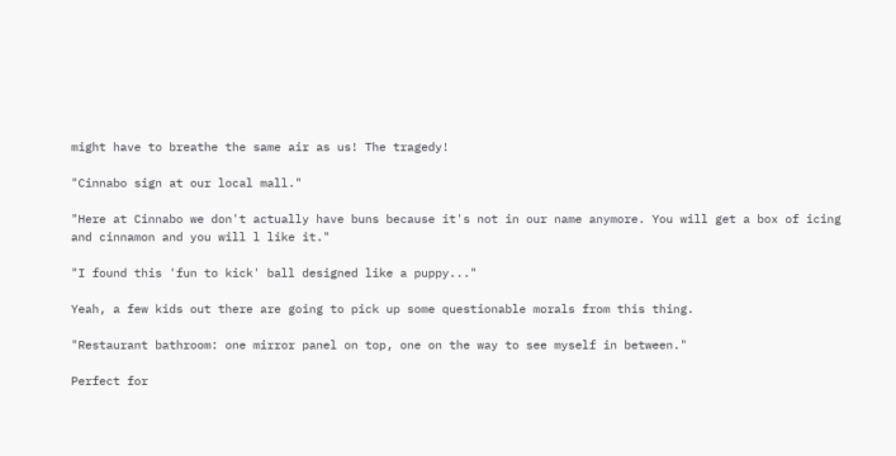might have to breathe the same air as us! The tragedy!

"Cinnabo sign at our local mall."

"Here at Cinnabo we don't actually have buns because it's not in our name anymore. You will get a box of icing and cinnamon and you will l like it."

"I found this 'fun to kick' ball designed like a puppy..."

Yeah, a few kids out there are going to pick up some questionable morals from this thing.

"Restaurant bathroom: one mirror panel on top, one on the way to see myself in between."

Perfect for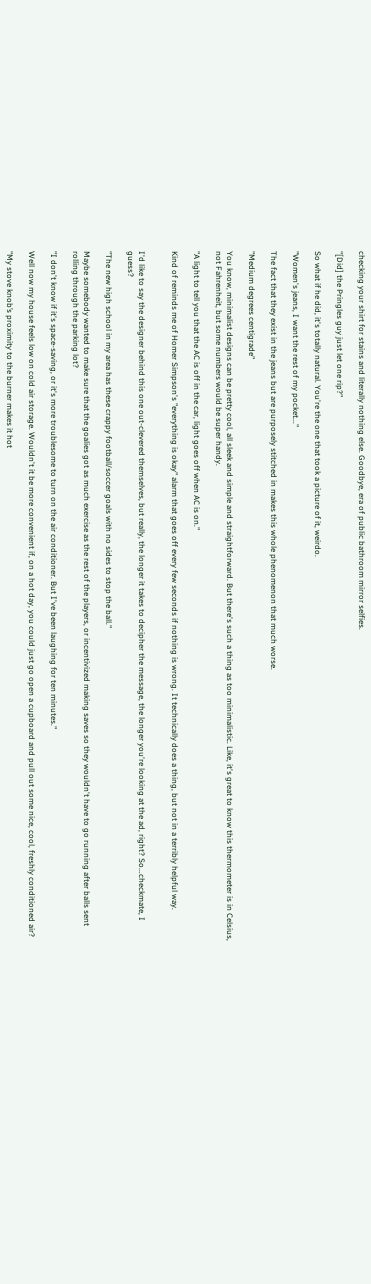checking your shirt for stains and literally nothing else. Goodbye, era of public bathroom mirror selfies.

"[Did] the Pringles guy just let one rip?"

So what if he did, it's totally natural. You're the one that took a picture of it, weirdo.

"Women's jeans, I want the rest of my pocket..."

The fact that they exist in the jeans but are purposely stitched in makes this whole phenomenon that much worse.

"Medium degrees centigrade"

You know, minimalist designs can be pretty cool, all sleek and simple and straightforward. But there's such a thing as too minimalistic. Like, it's great to know this thermometer is in Celsius, not Fahrenheit, but some numbers would be super handy.

"A light to tell you that the AC is off in the car, light goes off when AC is on."

Kind of reminds me of Homer Simpson's "everything is okay" alarm that goes off every few seconds if nothing is wrong. It technically does a thing, but not in a terribly helpful way.


I'd like to say the designer behind this one out-clevered themselves, but really, the longer it takes to decipher the message, the longer you're looking at the ad, right? So...checkmate, I guess?

"The new high school in my area has these crappy football/soccer goals with no sides to stop the ball."

Maybe somebody wanted to make sure that the goalies got as much exercise as the rest of the players, or incentivized making saves so they wouldn't have to go running after balls sent rolling through the parking lot?

"I don't know if it's space-saving, or it's more troublesome to turn on the air conditioner. But I've been laughing for ten minutes."

Well now my house feels low on cold air storage. Wouldn't it be more convenient if, on a hot day, you could just go open a cupboard and pull out some nice, cool, freshly conditioned air?

"My stove knob’s proximity to the burner makes it hot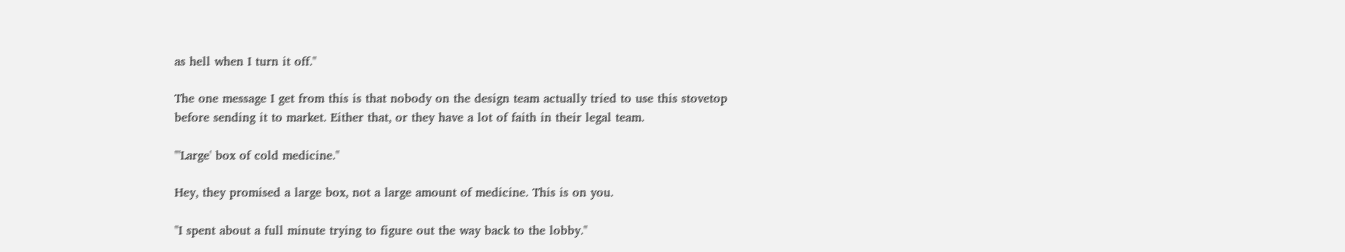as hell when I turn it off."

The one message I get from this is that nobody on the design team actually tried to use this stovetop before sending it to market. Either that, or they have a lot of faith in their legal team.

"'Large' box of cold medicine."

Hey, they promised a large box, not a large amount of medicine. This is on you.

"I spent about a full minute trying to figure out the way back to the lobby."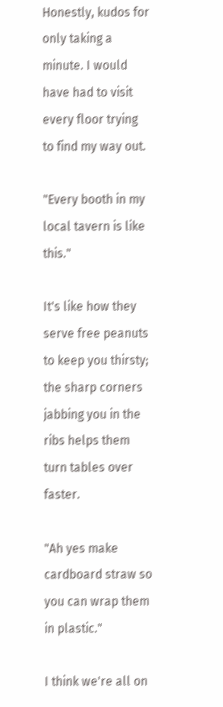Honestly, kudos for only taking a minute. I would have had to visit every floor trying to find my way out.

"Every booth in my local tavern is like this."

It's like how they serve free peanuts to keep you thirsty; the sharp corners jabbing you in the ribs helps them turn tables over faster.

"Ah yes make cardboard straw so you can wrap them in plastic."

I think we're all on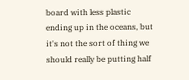board with less plastic ending up in the oceans, but it's not the sort of thing we should really be putting half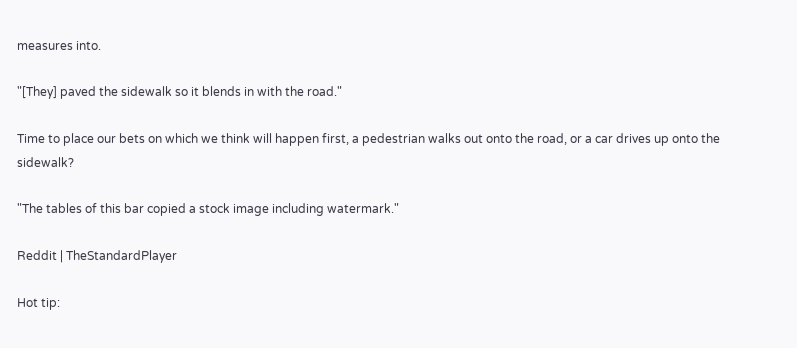measures into.

"[They] paved the sidewalk so it blends in with the road."

Time to place our bets on which we think will happen first, a pedestrian walks out onto the road, or a car drives up onto the sidewalk?

"The tables of this bar copied a stock image including watermark."

Reddit | TheStandardPlayer

Hot tip: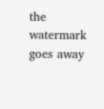the watermark goes away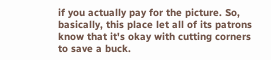if you actually pay for the picture. So, basically, this place let all of its patrons know that it's okay with cutting corners to save a buck.